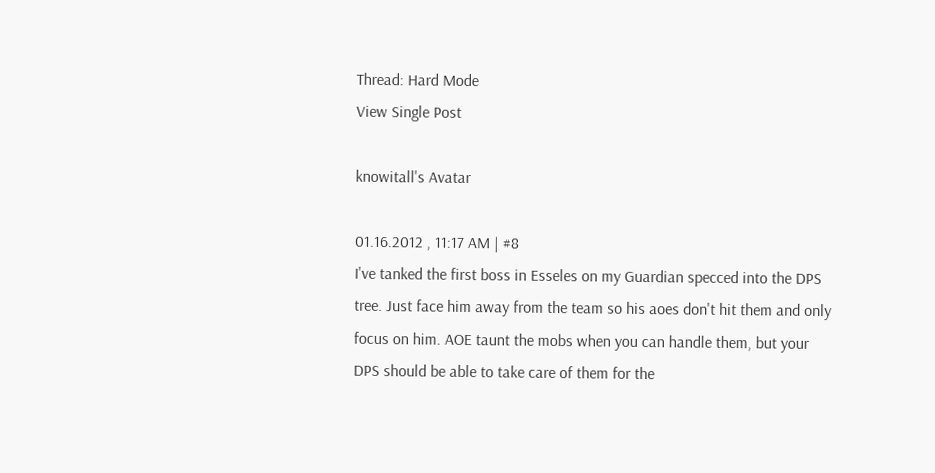Thread: Hard Mode
View Single Post

knowitall's Avatar

01.16.2012 , 11:17 AM | #8
I've tanked the first boss in Esseles on my Guardian specced into the DPS tree. Just face him away from the team so his aoes don't hit them and only focus on him. AOE taunt the mobs when you can handle them, but your DPS should be able to take care of them for the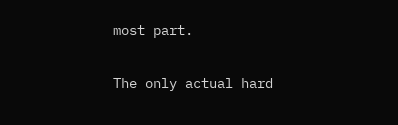most part.

The only actual hard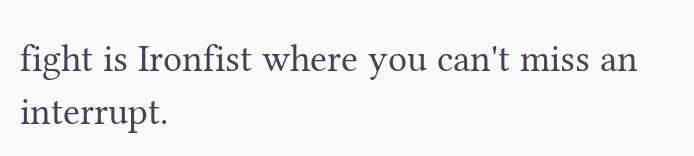fight is Ironfist where you can't miss an interrupt.